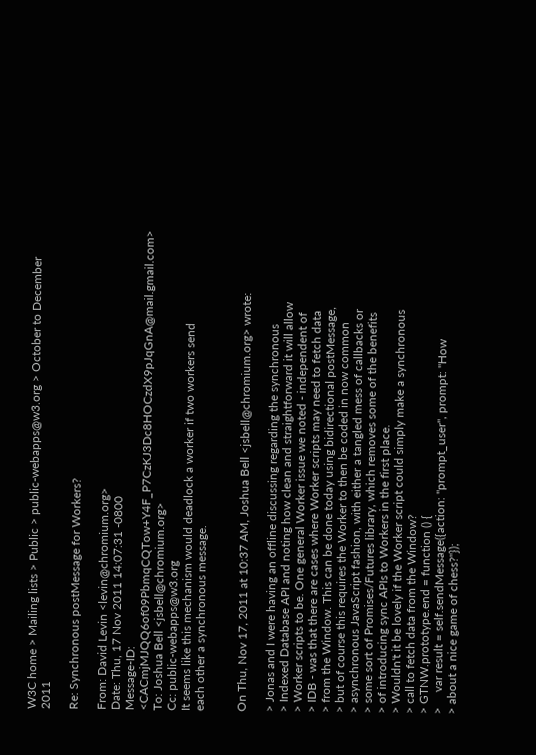W3C home > Mailing lists > Public > public-webapps@w3.org > October to December 2011

Re: Synchronous postMessage for Workers?

From: David Levin <levin@chromium.org>
Date: Thu, 17 Nov 2011 14:07:31 -0800
Message-ID: <CACmjMJQQ6of09PbmqCQTow+Y4F_P7CzKJ3Dc8HOCzdX9pJqGnA@mail.gmail.com>
To: Joshua Bell <jsbell@chromium.org>
Cc: public-webapps@w3.org
It seems like this mechanism would deadlock a worker if two workers send
each other a synchronous message.


On Thu, Nov 17, 2011 at 10:37 AM, Joshua Bell <jsbell@chromium.org> wrote:

> Jonas and I were having an offline discussing regarding the synchronous
> Indexed Database API and noting how clean and straightforward it will allow
> Worker scripts to be. One general Worker issue we noted - independent of
> IDB - was that there are cases where Worker scripts may need to fetch data
> from the Window. This can be done today using bidirectional postMessage,
> but of course this requires the Worker to then be coded in now common
> asynchronous JavaScript fashion, with either a tangled mess of callbacks or
> some sort of Promises/Futures library, which removes some of the benefits
> of introducing sync APIs to Workers in the first place.
> Wouldn't it be lovely if the Worker script could simply make a synchronous
> call to fetch data from the Window?
> GTNW.prototype.end = function () {
>     var result = self.sendMessage({action: "prompt_user", prompt: "How
> about a nice game of chess?"});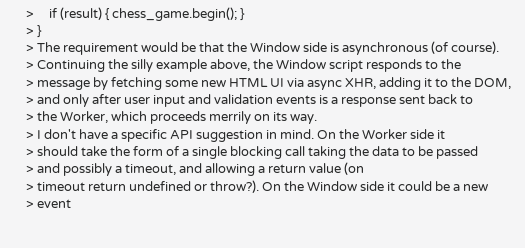>     if (result) { chess_game.begin(); }
> }
> The requirement would be that the Window side is asynchronous (of course).
> Continuing the silly example above, the Window script responds to the
> message by fetching some new HTML UI via async XHR, adding it to the DOM,
> and only after user input and validation events is a response sent back to
> the Worker, which proceeds merrily on its way.
> I don't have a specific API suggestion in mind. On the Worker side it
> should take the form of a single blocking call taking the data to be passed
> and possibly a timeout, and allowing a return value (on
> timeout return undefined or throw?). On the Window side it could be a new
> event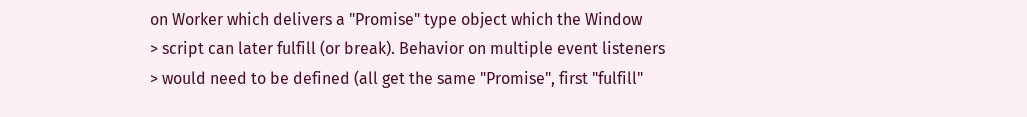on Worker which delivers a "Promise" type object which the Window
> script can later fulfill (or break). Behavior on multiple event listeners
> would need to be defined (all get the same "Promise", first "fulfill"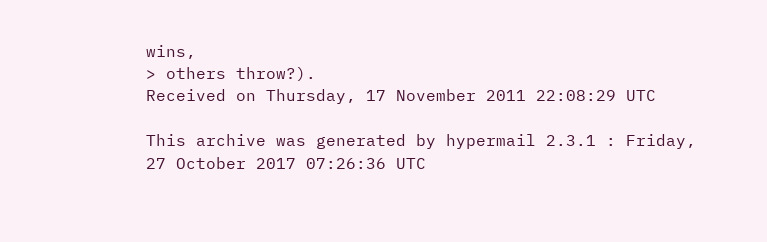wins,
> others throw?).
Received on Thursday, 17 November 2011 22:08:29 UTC

This archive was generated by hypermail 2.3.1 : Friday, 27 October 2017 07:26:36 UTC